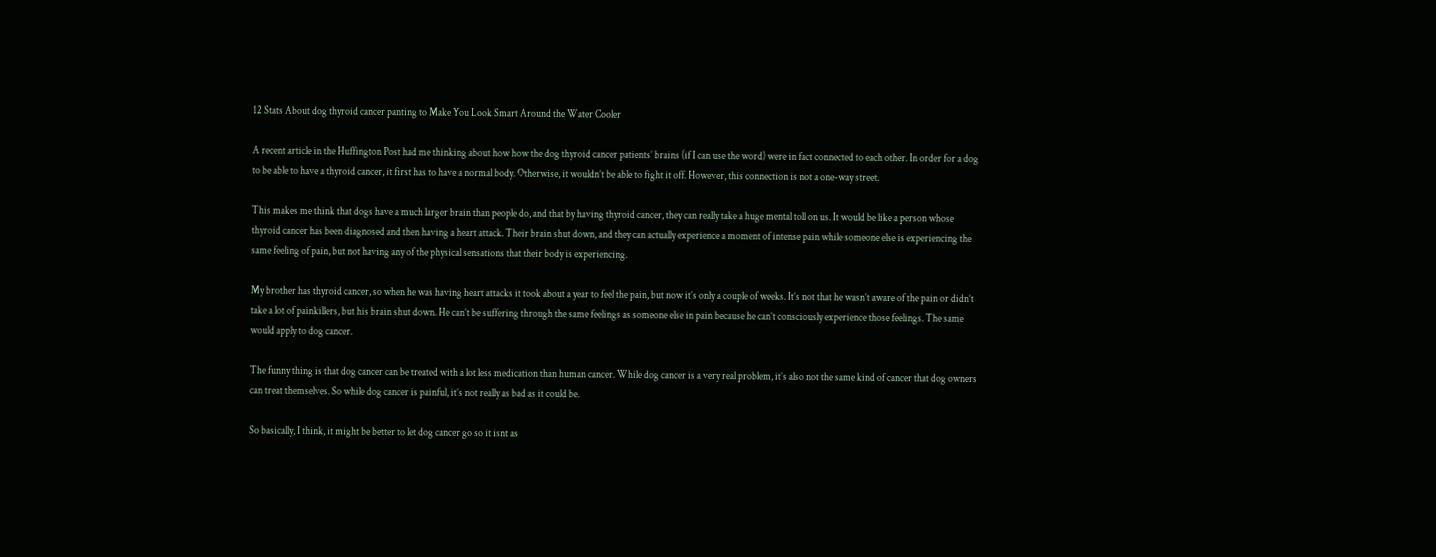12 Stats About dog thyroid cancer panting to Make You Look Smart Around the Water Cooler

A recent article in the Huffington Post had me thinking about how how the dog thyroid cancer patients’ brains (if I can use the word) were in fact connected to each other. In order for a dog to be able to have a thyroid cancer, it first has to have a normal body. Otherwise, it wouldn’t be able to fight it off. However, this connection is not a one-way street.

This makes me think that dogs have a much larger brain than people do, and that by having thyroid cancer, they can really take a huge mental toll on us. It would be like a person whose thyroid cancer has been diagnosed and then having a heart attack. Their brain shut down, and they can actually experience a moment of intense pain while someone else is experiencing the same feeling of pain, but not having any of the physical sensations that their body is experiencing.

My brother has thyroid cancer, so when he was having heart attacks it took about a year to feel the pain, but now it’s only a couple of weeks. It’s not that he wasn’t aware of the pain or didn’t take a lot of painkillers, but his brain shut down. He can’t be suffering through the same feelings as someone else in pain because he can’t consciously experience those feelings. The same would apply to dog cancer.

The funny thing is that dog cancer can be treated with a lot less medication than human cancer. While dog cancer is a very real problem, it’s also not the same kind of cancer that dog owners can treat themselves. So while dog cancer is painful, it’s not really as bad as it could be.

So basically, I think, it might be better to let dog cancer go so it isnt as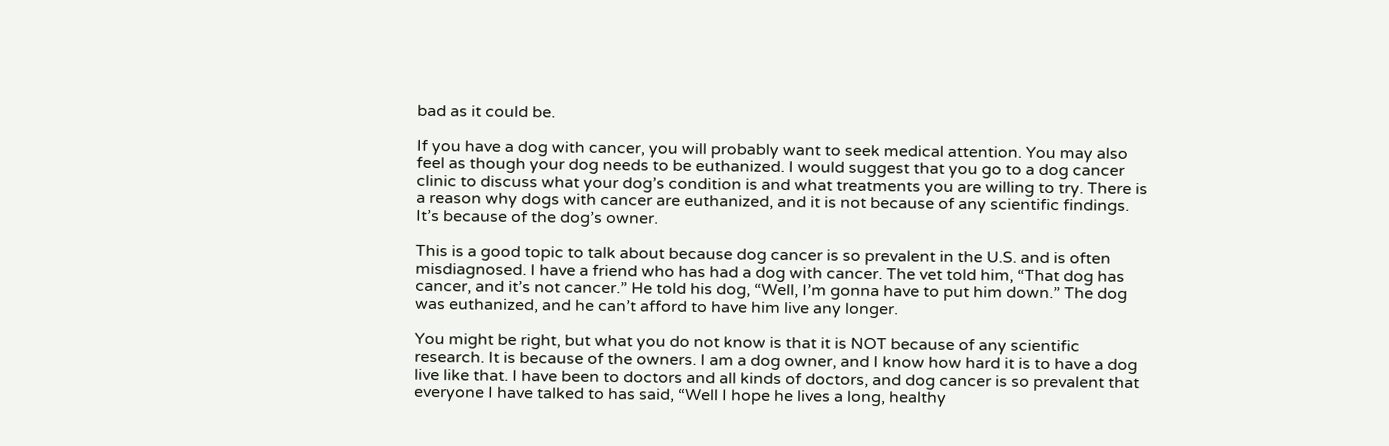bad as it could be.

If you have a dog with cancer, you will probably want to seek medical attention. You may also feel as though your dog needs to be euthanized. I would suggest that you go to a dog cancer clinic to discuss what your dog’s condition is and what treatments you are willing to try. There is a reason why dogs with cancer are euthanized, and it is not because of any scientific findings. It’s because of the dog’s owner.

This is a good topic to talk about because dog cancer is so prevalent in the U.S. and is often misdiagnosed. I have a friend who has had a dog with cancer. The vet told him, “That dog has cancer, and it’s not cancer.” He told his dog, “Well, I’m gonna have to put him down.” The dog was euthanized, and he can’t afford to have him live any longer.

You might be right, but what you do not know is that it is NOT because of any scientific research. It is because of the owners. I am a dog owner, and I know how hard it is to have a dog live like that. I have been to doctors and all kinds of doctors, and dog cancer is so prevalent that everyone I have talked to has said, “Well I hope he lives a long, healthy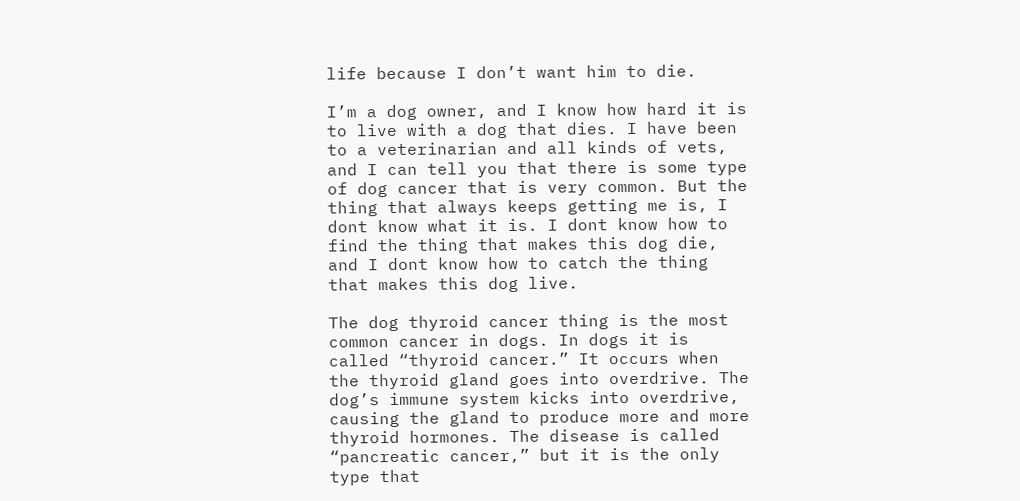life because I don’t want him to die.

I’m a dog owner, and I know how hard it is to live with a dog that dies. I have been to a veterinarian and all kinds of vets, and I can tell you that there is some type of dog cancer that is very common. But the thing that always keeps getting me is, I dont know what it is. I dont know how to find the thing that makes this dog die, and I dont know how to catch the thing that makes this dog live.

The dog thyroid cancer thing is the most common cancer in dogs. In dogs it is called “thyroid cancer.” It occurs when the thyroid gland goes into overdrive. The dog’s immune system kicks into overdrive, causing the gland to produce more and more thyroid hormones. The disease is called “pancreatic cancer,” but it is the only type that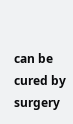can be cured by surgery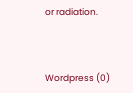or radiation.



Wordpress (0)